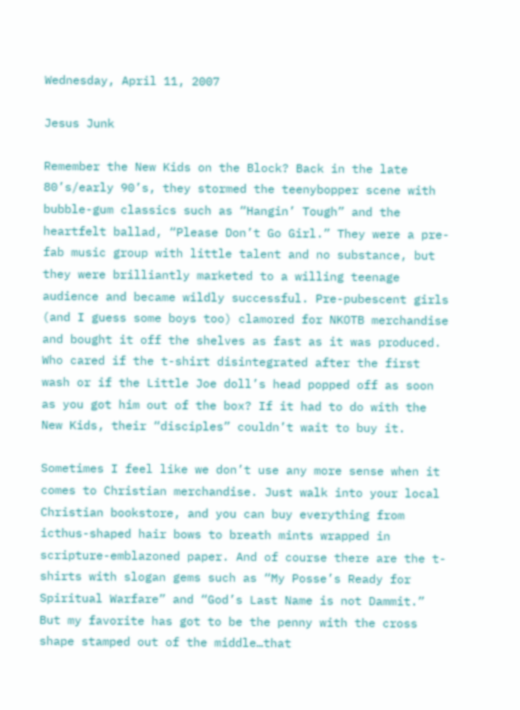Wednesday, April 11, 2007

Jesus Junk

Remember the New Kids on the Block? Back in the late 80’s/early 90’s, they stormed the teenybopper scene with bubble-gum classics such as “Hangin’ Tough” and the heartfelt ballad, “Please Don’t Go Girl.” They were a pre-fab music group with little talent and no substance, but they were brilliantly marketed to a willing teenage audience and became wildly successful. Pre-pubescent girls (and I guess some boys too) clamored for NKOTB merchandise and bought it off the shelves as fast as it was produced. Who cared if the t-shirt disintegrated after the first wash or if the Little Joe doll’s head popped off as soon as you got him out of the box? If it had to do with the New Kids, their “disciples” couldn’t wait to buy it.

Sometimes I feel like we don’t use any more sense when it comes to Christian merchandise. Just walk into your local Christian bookstore, and you can buy everything from icthus-shaped hair bows to breath mints wrapped in scripture-emblazoned paper. And of course there are the t-shirts with slogan gems such as “My Posse’s Ready for Spiritual Warfare” and “God’s Last Name is not Dammit.” But my favorite has got to be the penny with the cross shape stamped out of the middle…that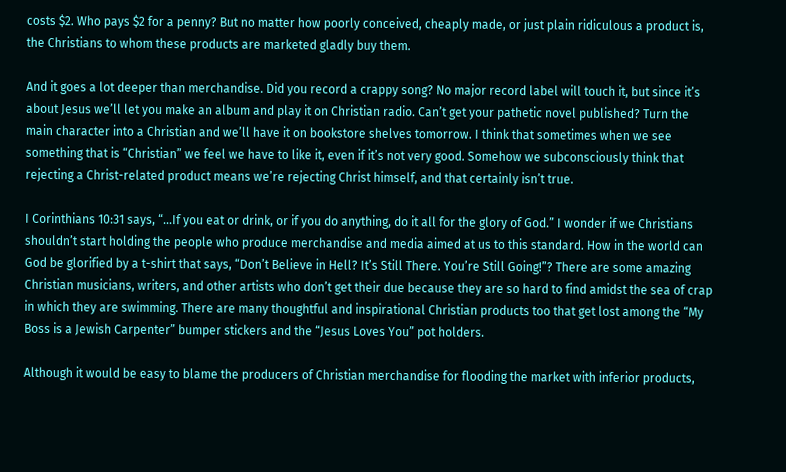costs $2. Who pays $2 for a penny? But no matter how poorly conceived, cheaply made, or just plain ridiculous a product is, the Christians to whom these products are marketed gladly buy them.

And it goes a lot deeper than merchandise. Did you record a crappy song? No major record label will touch it, but since it’s about Jesus we’ll let you make an album and play it on Christian radio. Can’t get your pathetic novel published? Turn the main character into a Christian and we’ll have it on bookstore shelves tomorrow. I think that sometimes when we see something that is “Christian” we feel we have to like it, even if it’s not very good. Somehow we subconsciously think that rejecting a Christ-related product means we’re rejecting Christ himself, and that certainly isn’t true.

I Corinthians 10:31 says, “…If you eat or drink, or if you do anything, do it all for the glory of God.” I wonder if we Christians shouldn’t start holding the people who produce merchandise and media aimed at us to this standard. How in the world can God be glorified by a t-shirt that says, “Don’t Believe in Hell? It’s Still There. You’re Still Going!”? There are some amazing Christian musicians, writers, and other artists who don’t get their due because they are so hard to find amidst the sea of crap in which they are swimming. There are many thoughtful and inspirational Christian products too that get lost among the “My Boss is a Jewish Carpenter” bumper stickers and the “Jesus Loves You” pot holders.

Although it would be easy to blame the producers of Christian merchandise for flooding the market with inferior products,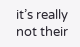it’s really not their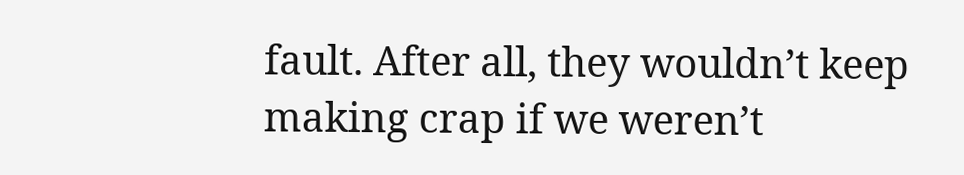fault. After all, they wouldn’t keep making crap if we weren’t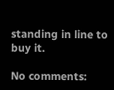standing in line to buy it.

No comments: